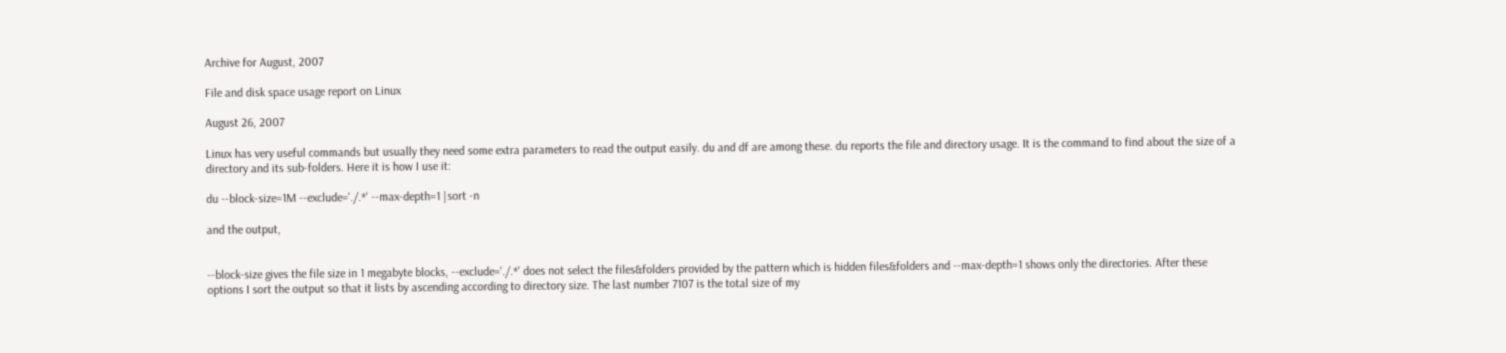Archive for August, 2007

File and disk space usage report on Linux

August 26, 2007

Linux has very useful commands but usually they need some extra parameters to read the output easily. du and df are among these. du reports the file and directory usage. It is the command to find about the size of a directory and its sub-folders. Here it is how I use it:

du --block-size=1M --exclude='./.*' --max-depth=1 |sort -n

and the output,


--block-size gives the file size in 1 megabyte blocks, --exclude='./.*' does not select the files&folders provided by the pattern which is hidden files&folders and --max-depth=1 shows only the directories. After these options I sort the output so that it lists by ascending according to directory size. The last number 7107 is the total size of my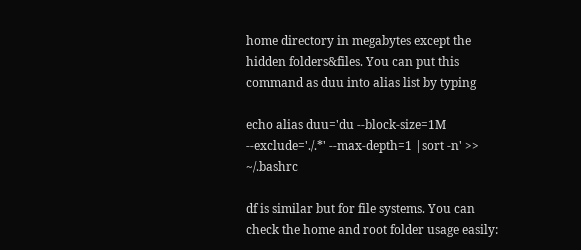home directory in megabytes except the hidden folders&files. You can put this command as duu into alias list by typing

echo alias duu='du --block-size=1M --exclude='./.*' --max-depth=1 |sort -n' >> ~/.bashrc

df is similar but for file systems. You can check the home and root folder usage easily: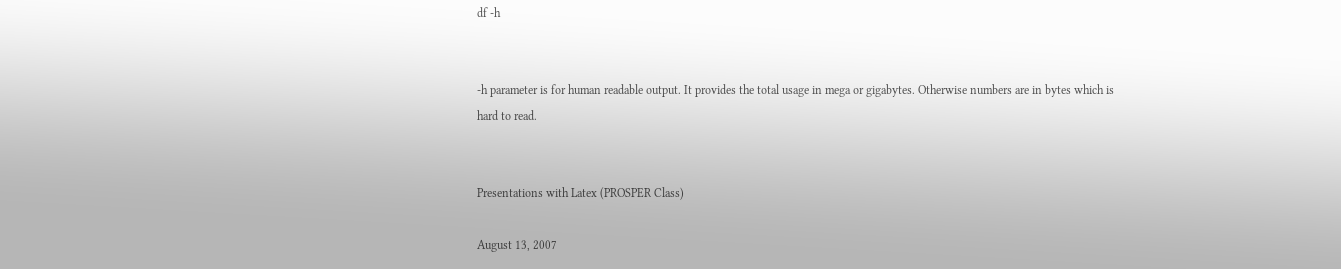df -h


-h parameter is for human readable output. It provides the total usage in mega or gigabytes. Otherwise numbers are in bytes which is hard to read.


Presentations with Latex (PROSPER Class)

August 13, 2007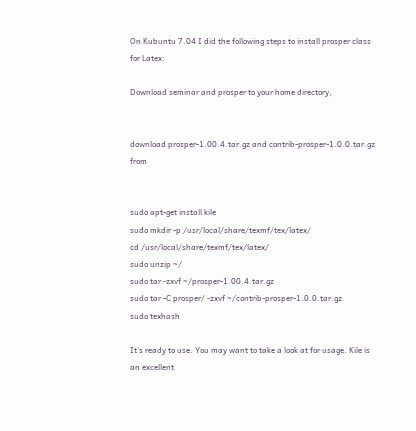On Kubuntu 7.04 I did the following steps to install prosper class for Latex:

Download seminar and prosper to your home directory,


download prosper-1.00.4.tar.gz and contrib-prosper-1.0.0.tar.gz from


sudo apt-get install kile
sudo mkdir -p /usr/local/share/texmf/tex/latex/
cd /usr/local/share/texmf/tex/latex/
sudo unzip ~/
sudo tar -zxvf ~/prosper-1.00.4.tar.gz
sudo tar -C prosper/ -zxvf ~/contrib-prosper-1.0.0.tar.gz
sudo texhash

It’s ready to use. You may want to take a look at for usage. Kile is an excellent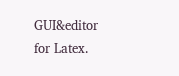GUI&editor for Latex.